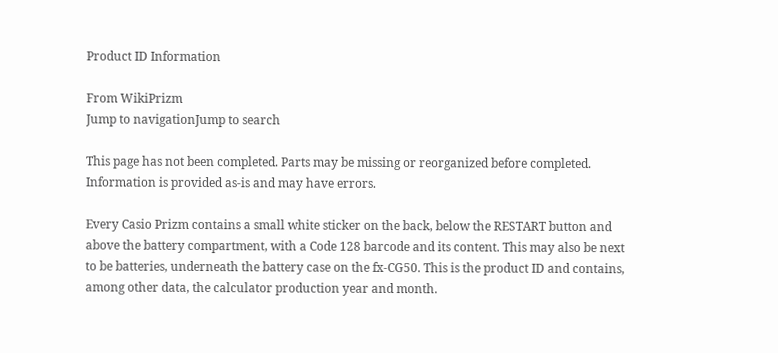Product ID Information

From WikiPrizm
Jump to navigationJump to search

This page has not been completed. Parts may be missing or reorganized before completed. Information is provided as-is and may have errors.

Every Casio Prizm contains a small white sticker on the back, below the RESTART button and above the battery compartment, with a Code 128 barcode and its content. This may also be next to be batteries, underneath the battery case on the fx-CG50. This is the product ID and contains, among other data, the calculator production year and month.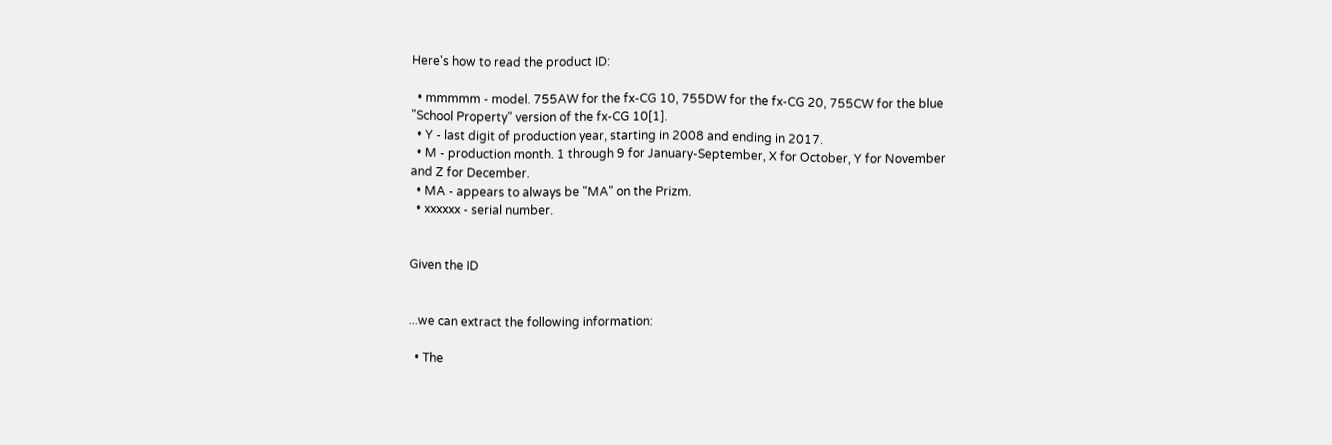Here's how to read the product ID:

  • mmmmm - model. 755AW for the fx-CG 10, 755DW for the fx-CG 20, 755CW for the blue "School Property" version of the fx-CG 10[1].
  • Y - last digit of production year, starting in 2008 and ending in 2017.
  • M - production month. 1 through 9 for January-September, X for October, Y for November and Z for December.
  • MA - appears to always be "MA" on the Prizm.
  • xxxxxx - serial number.


Given the ID


...we can extract the following information:

  • The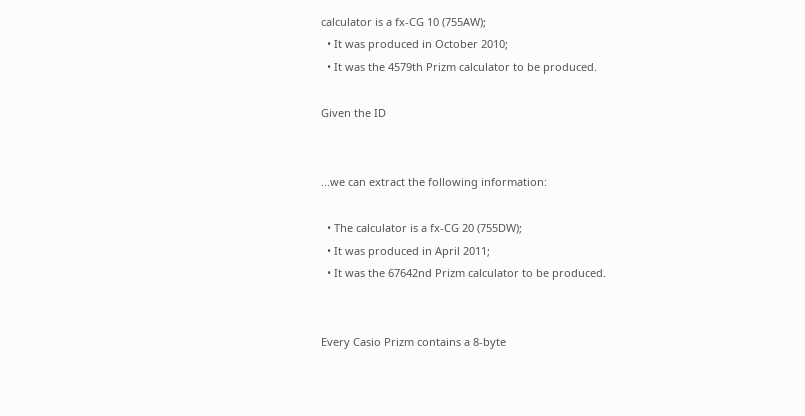calculator is a fx-CG 10 (755AW);
  • It was produced in October 2010;
  • It was the 4579th Prizm calculator to be produced.

Given the ID


...we can extract the following information:

  • The calculator is a fx-CG 20 (755DW);
  • It was produced in April 2011;
  • It was the 67642nd Prizm calculator to be produced.


Every Casio Prizm contains a 8-byte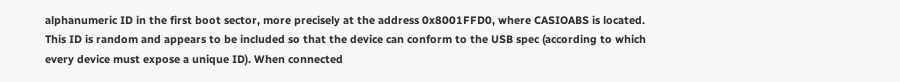alphanumeric ID in the first boot sector, more precisely at the address 0x8001FFD0, where CASIOABS is located. This ID is random and appears to be included so that the device can conform to the USB spec (according to which every device must expose a unique ID). When connected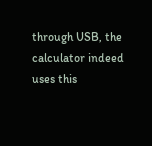through USB, the calculator indeed uses this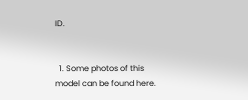ID.


  1. Some photos of this model can be found here.